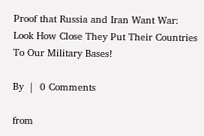Proof that Russia and Iran Want War: Look How Close They Put Their Countries To Our Military Bases!

By  |  0 Comments

from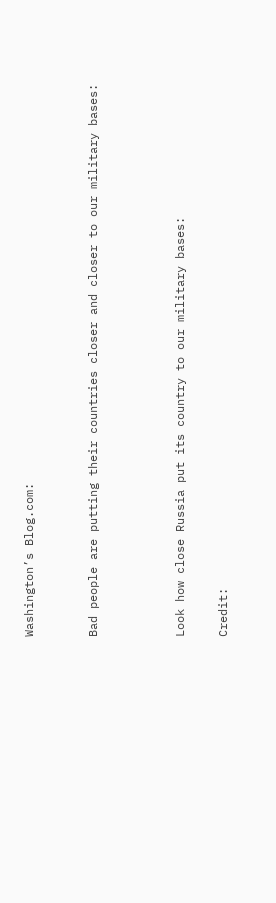Washington’s Blog.com:


Bad people are putting their countries closer and closer to our military bases:



Look how close Russia put its country to our military bases:

Credit: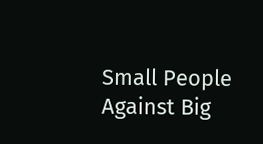Small People Against Big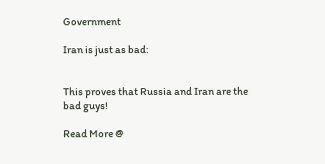Government

Iran is just as bad:


This proves that Russia and Iran are the bad guys!

Read More @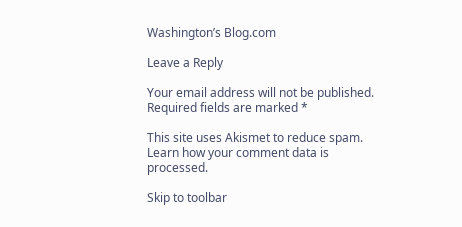Washington’s Blog.com

Leave a Reply

Your email address will not be published. Required fields are marked *

This site uses Akismet to reduce spam. Learn how your comment data is processed.

Skip to toolbar